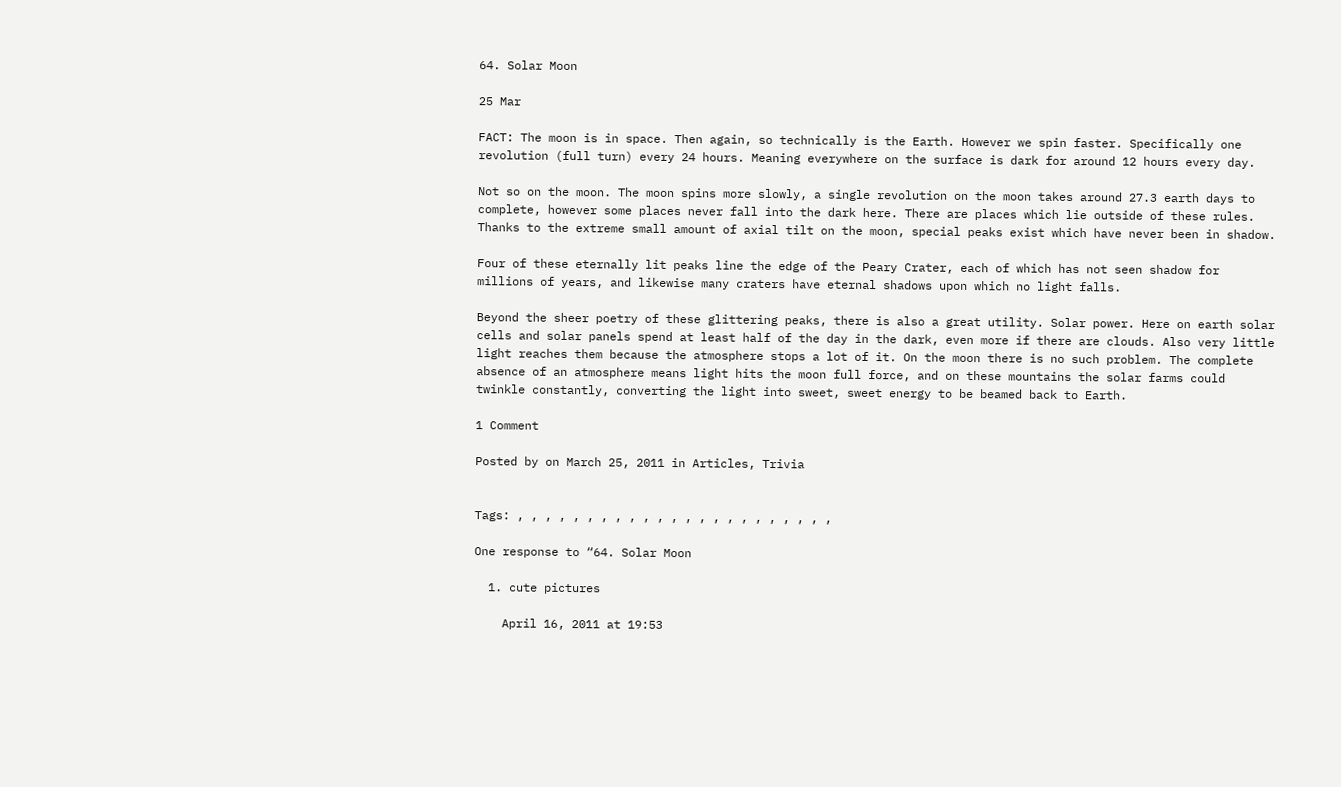64. Solar Moon

25 Mar

FACT: The moon is in space. Then again, so technically is the Earth. However we spin faster. Specifically one revolution (full turn) every 24 hours. Meaning everywhere on the surface is dark for around 12 hours every day.

Not so on the moon. The moon spins more slowly, a single revolution on the moon takes around 27.3 earth days to complete, however some places never fall into the dark here. There are places which lie outside of these rules. Thanks to the extreme small amount of axial tilt on the moon, special peaks exist which have never been in shadow.

Four of these eternally lit peaks line the edge of the Peary Crater, each of which has not seen shadow for millions of years, and likewise many craters have eternal shadows upon which no light falls.

Beyond the sheer poetry of these glittering peaks, there is also a great utility. Solar power. Here on earth solar cells and solar panels spend at least half of the day in the dark, even more if there are clouds. Also very little light reaches them because the atmosphere stops a lot of it. On the moon there is no such problem. The complete absence of an atmosphere means light hits the moon full force, and on these mountains the solar farms could twinkle constantly, converting the light into sweet, sweet energy to be beamed back to Earth.

1 Comment

Posted by on March 25, 2011 in Articles, Trivia


Tags: , , , , , , , , , , , , , , , , , , , , , , ,

One response to “64. Solar Moon

  1. cute pictures

    April 16, 2011 at 19:53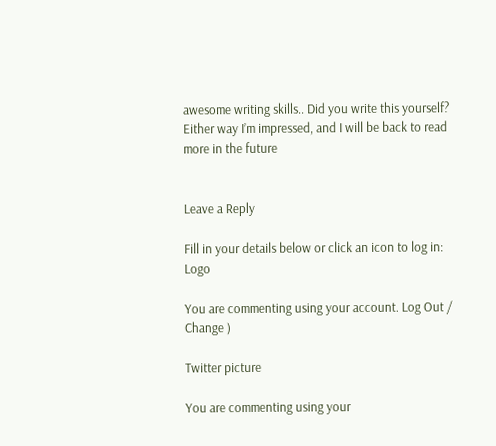awesome writing skills.. Did you write this yourself? Either way I’m impressed, and I will be back to read more in the future


Leave a Reply

Fill in your details below or click an icon to log in: Logo

You are commenting using your account. Log Out / Change )

Twitter picture

You are commenting using your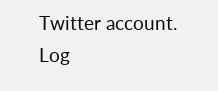Twitter account. Log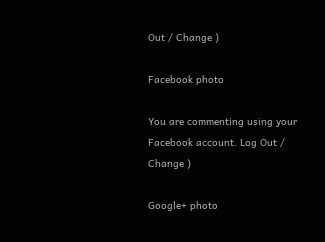Out / Change )

Facebook photo

You are commenting using your Facebook account. Log Out / Change )

Google+ photo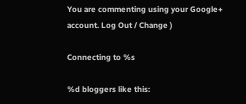You are commenting using your Google+ account. Log Out / Change )

Connecting to %s

%d bloggers like this: